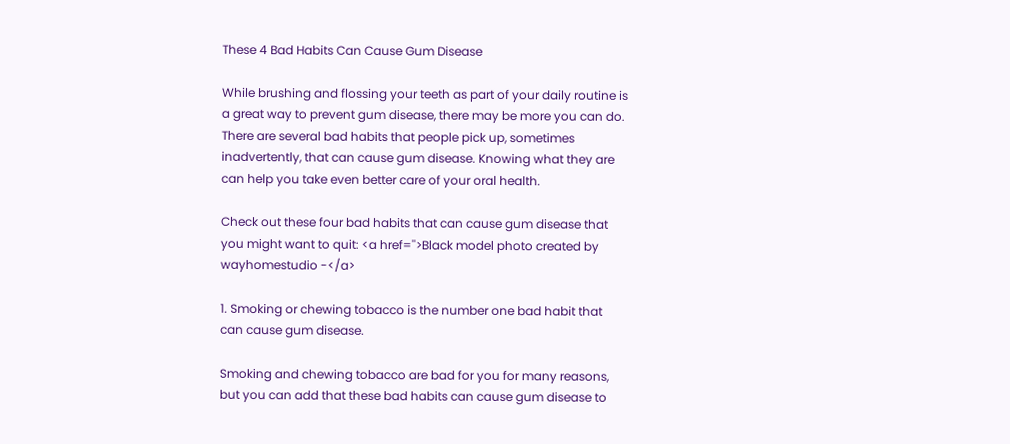These 4 Bad Habits Can Cause Gum Disease

While brushing and flossing your teeth as part of your daily routine is a great way to prevent gum disease, there may be more you can do. There are several bad habits that people pick up, sometimes inadvertently, that can cause gum disease. Knowing what they are can help you take even better care of your oral health.

Check out these four bad habits that can cause gum disease that you might want to quit: <a href=''>Black model photo created by wayhomestudio -</a>

1. Smoking or chewing tobacco is the number one bad habit that can cause gum disease.

Smoking and chewing tobacco are bad for you for many reasons, but you can add that these bad habits can cause gum disease to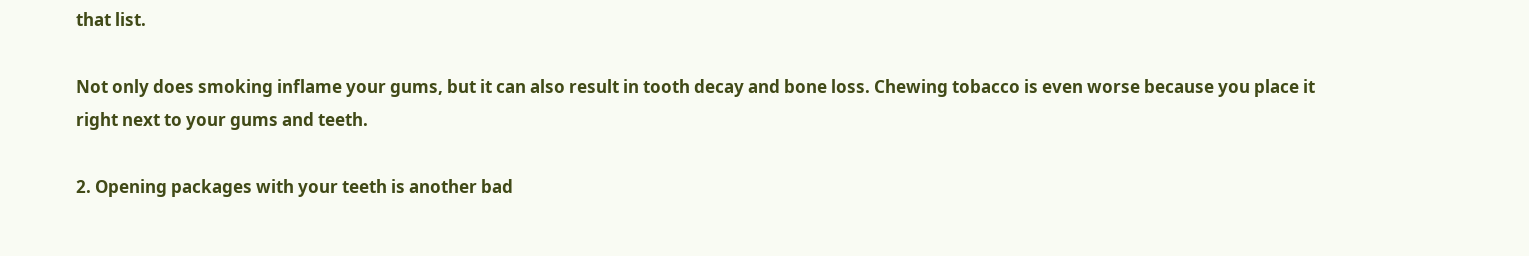that list.

Not only does smoking inflame your gums, but it can also result in tooth decay and bone loss. Chewing tobacco is even worse because you place it right next to your gums and teeth.

2. Opening packages with your teeth is another bad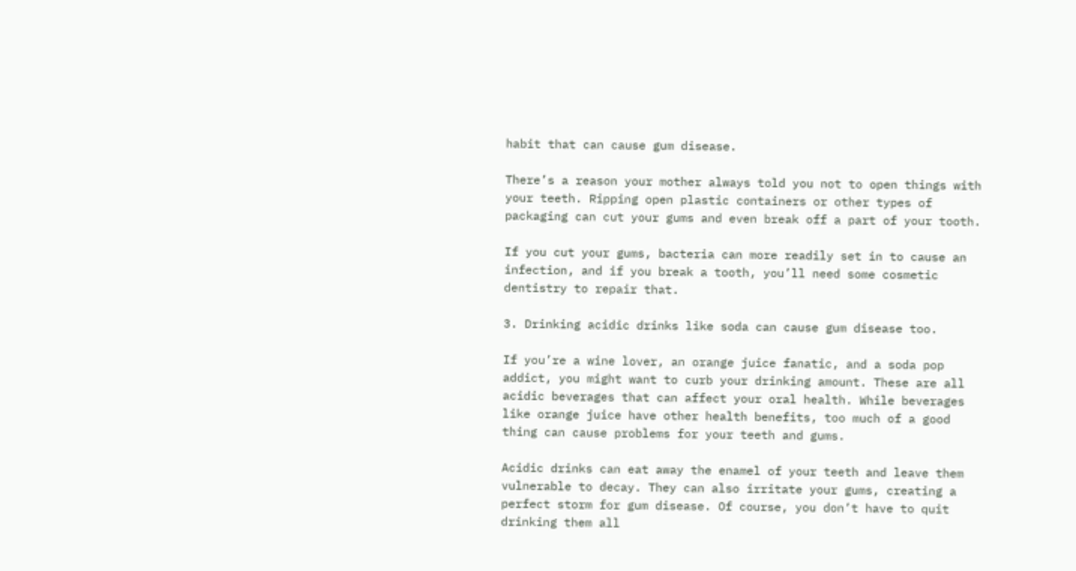habit that can cause gum disease.

There’s a reason your mother always told you not to open things with your teeth. Ripping open plastic containers or other types of packaging can cut your gums and even break off a part of your tooth.

If you cut your gums, bacteria can more readily set in to cause an infection, and if you break a tooth, you’ll need some cosmetic dentistry to repair that.

3. Drinking acidic drinks like soda can cause gum disease too.

If you’re a wine lover, an orange juice fanatic, and a soda pop addict, you might want to curb your drinking amount. These are all acidic beverages that can affect your oral health. While beverages like orange juice have other health benefits, too much of a good thing can cause problems for your teeth and gums.

Acidic drinks can eat away the enamel of your teeth and leave them vulnerable to decay. They can also irritate your gums, creating a perfect storm for gum disease. Of course, you don’t have to quit drinking them all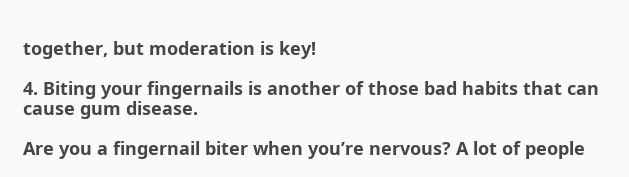together, but moderation is key!

4. Biting your fingernails is another of those bad habits that can cause gum disease.

Are you a fingernail biter when you’re nervous? A lot of people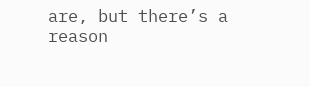are, but there’s a reason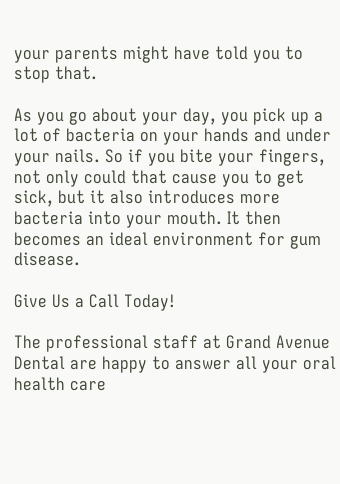your parents might have told you to stop that.

As you go about your day, you pick up a lot of bacteria on your hands and under your nails. So if you bite your fingers, not only could that cause you to get sick, but it also introduces more bacteria into your mouth. It then becomes an ideal environment for gum disease.

Give Us a Call Today!

The professional staff at Grand Avenue Dental are happy to answer all your oral health care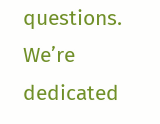questions. We’re dedicated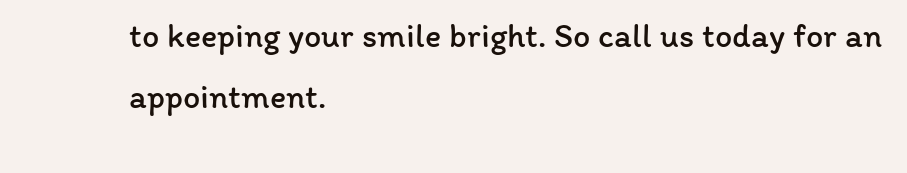to keeping your smile bright. So call us today for an appointment.